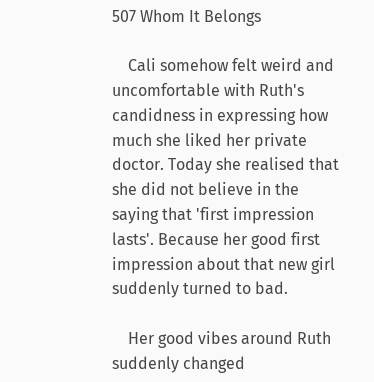507 Whom It Belongs

    Cali somehow felt weird and uncomfortable with Ruth's candidness in expressing how much she liked her private doctor. Today she realised that she did not believe in the saying that 'first impression lasts'. Because her good first impression about that new girl suddenly turned to bad.

    Her good vibes around Ruth suddenly changed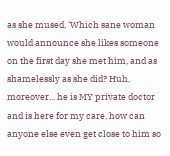as she mused, 'Which sane woman would announce she likes someone on the first day she met him, and as shamelessly as she did? Huh, moreover... he is MY private doctor and is here for my care, how can anyone else even get close to him so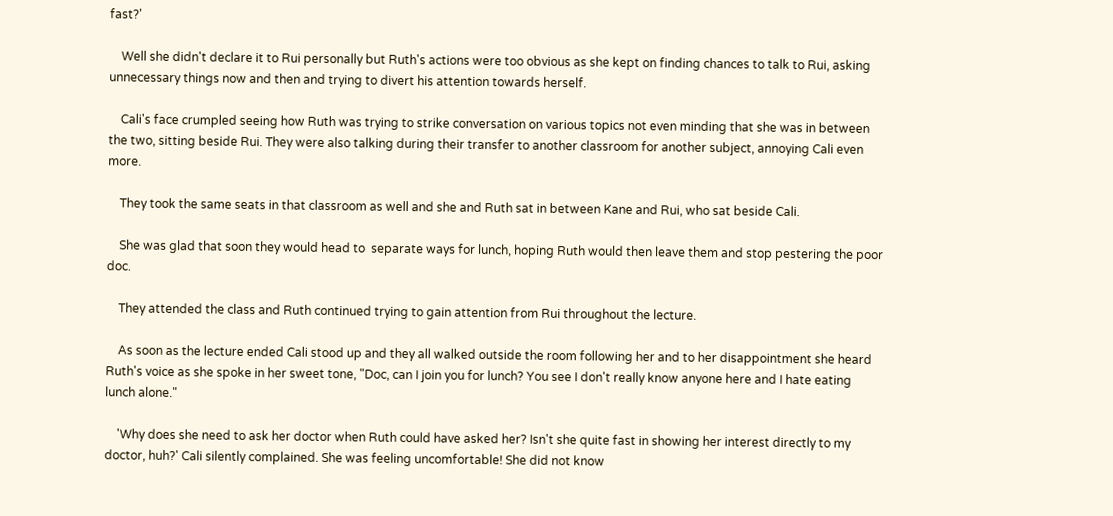fast?'

    Well she didn't declare it to Rui personally but Ruth's actions were too obvious as she kept on finding chances to talk to Rui, asking unnecessary things now and then and trying to divert his attention towards herself.

    Cali's face crumpled seeing how Ruth was trying to strike conversation on various topics not even minding that she was in between the two, sitting beside Rui. They were also talking during their transfer to another classroom for another subject, annoying Cali even more.

    They took the same seats in that classroom as well and she and Ruth sat in between Kane and Rui, who sat beside Cali.

    She was glad that soon they would head to  separate ways for lunch, hoping Ruth would then leave them and stop pestering the poor doc.

    They attended the class and Ruth continued trying to gain attention from Rui throughout the lecture.

    As soon as the lecture ended Cali stood up and they all walked outside the room following her and to her disappointment she heard Ruth's voice as she spoke in her sweet tone, "Doc, can I join you for lunch? You see I don't really know anyone here and I hate eating lunch alone."

    'Why does she need to ask her doctor when Ruth could have asked her? Isn't she quite fast in showing her interest directly to my doctor, huh?' Cali silently complained. She was feeling uncomfortable! She did not know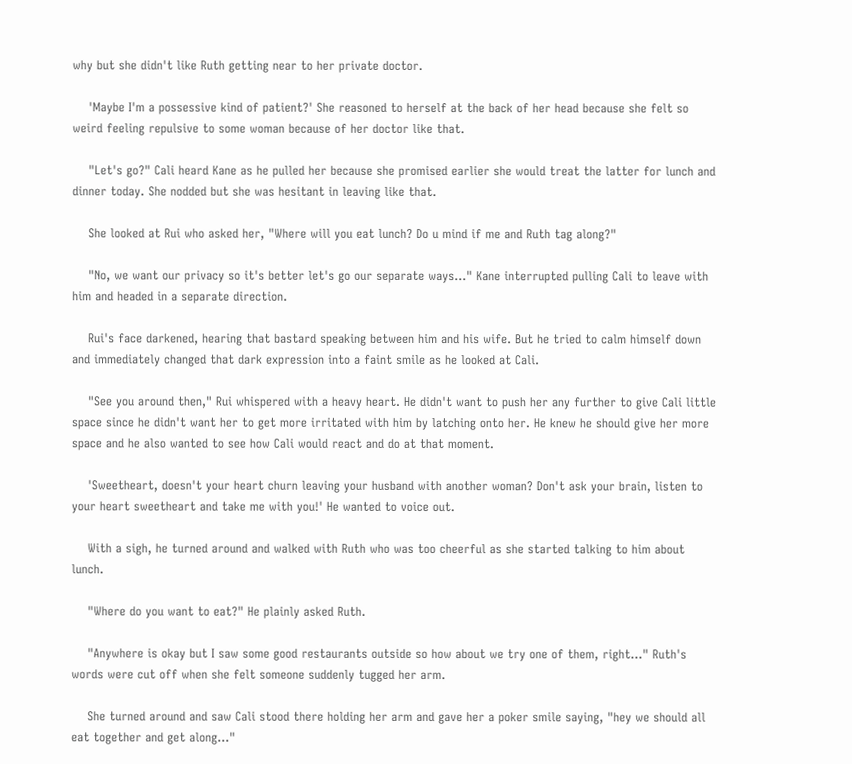why but she didn't like Ruth getting near to her private doctor.

    'Maybe I'm a possessive kind of patient?' She reasoned to herself at the back of her head because she felt so weird feeling repulsive to some woman because of her doctor like that.

    "Let's go?" Cali heard Kane as he pulled her because she promised earlier she would treat the latter for lunch and dinner today. She nodded but she was hesitant in leaving like that.

    She looked at Rui who asked her, "Where will you eat lunch? Do u mind if me and Ruth tag along?"

    "No, we want our privacy so it's better let's go our separate ways..." Kane interrupted pulling Cali to leave with him and headed in a separate direction.

    Rui's face darkened, hearing that bastard speaking between him and his wife. But he tried to calm himself down and immediately changed that dark expression into a faint smile as he looked at Cali.

    "See you around then," Rui whispered with a heavy heart. He didn't want to push her any further to give Cali little space since he didn't want her to get more irritated with him by latching onto her. He knew he should give her more space and he also wanted to see how Cali would react and do at that moment.

    'Sweetheart, doesn't your heart churn leaving your husband with another woman? Don't ask your brain, listen to your heart sweetheart and take me with you!' He wanted to voice out.

    With a sigh, he turned around and walked with Ruth who was too cheerful as she started talking to him about lunch.

    "Where do you want to eat?" He plainly asked Ruth.

    "Anywhere is okay but I saw some good restaurants outside so how about we try one of them, right..." Ruth's words were cut off when she felt someone suddenly tugged her arm.

    She turned around and saw Cali stood there holding her arm and gave her a poker smile saying, "hey we should all eat together and get along..."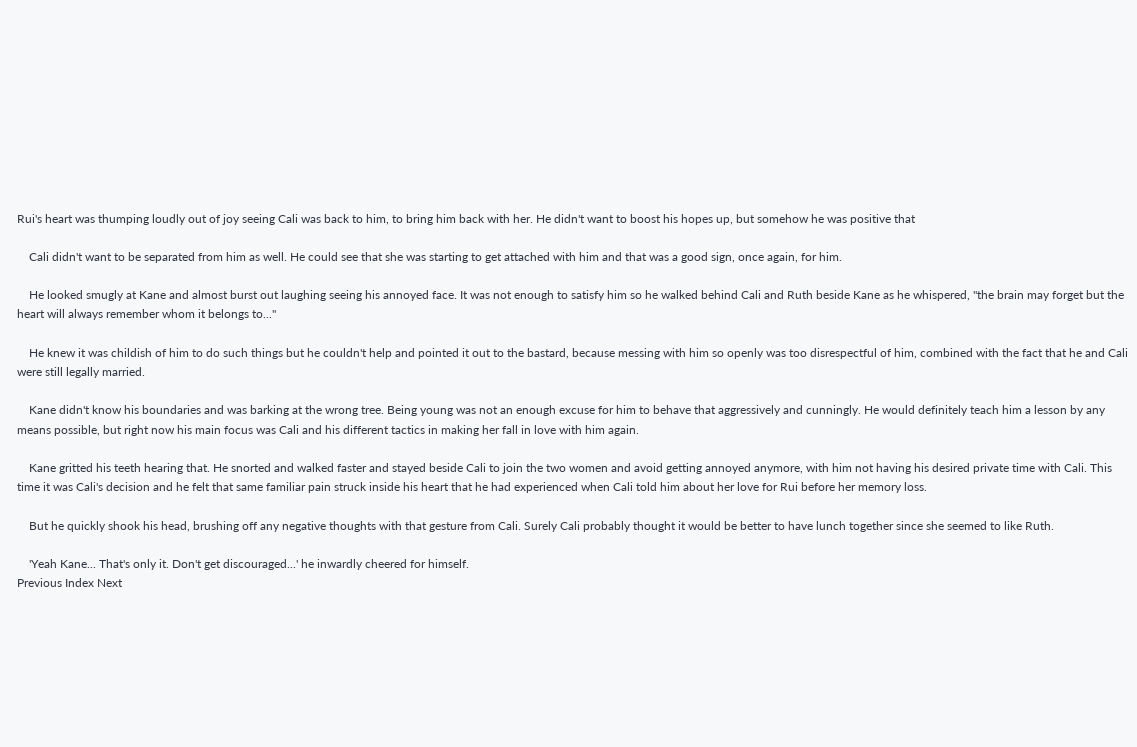Rui's heart was thumping loudly out of joy seeing Cali was back to him, to bring him back with her. He didn't want to boost his hopes up, but somehow he was positive that

    Cali didn't want to be separated from him as well. He could see that she was starting to get attached with him and that was a good sign, once again, for him.

    He looked smugly at Kane and almost burst out laughing seeing his annoyed face. It was not enough to satisfy him so he walked behind Cali and Ruth beside Kane as he whispered, "the brain may forget but the heart will always remember whom it belongs to..."

    He knew it was childish of him to do such things but he couldn't help and pointed it out to the bastard, because messing with him so openly was too disrespectful of him, combined with the fact that he and Cali were still legally married.

    Kane didn't know his boundaries and was barking at the wrong tree. Being young was not an enough excuse for him to behave that aggressively and cunningly. He would definitely teach him a lesson by any means possible, but right now his main focus was Cali and his different tactics in making her fall in love with him again.

    Kane gritted his teeth hearing that. He snorted and walked faster and stayed beside Cali to join the two women and avoid getting annoyed anymore, with him not having his desired private time with Cali. This time it was Cali's decision and he felt that same familiar pain struck inside his heart that he had experienced when Cali told him about her love for Rui before her memory loss.

    But he quickly shook his head, brushing off any negative thoughts with that gesture from Cali. Surely Cali probably thought it would be better to have lunch together since she seemed to like Ruth.

    'Yeah Kane... That's only it. Don't get discouraged...' he inwardly cheered for himself.
Previous Index Next